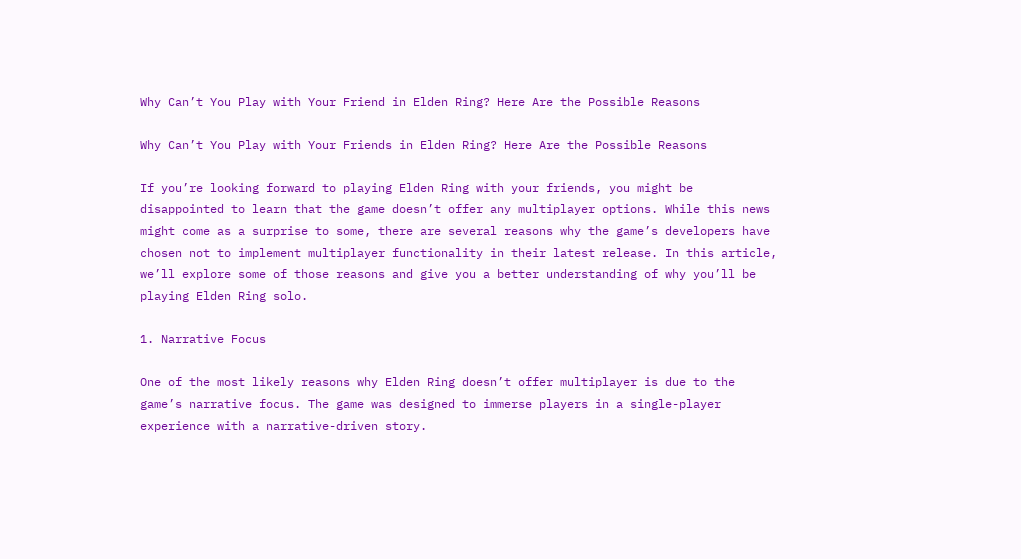Why Can’t You Play with Your Friend in Elden Ring? Here Are the Possible Reasons

Why Can’t You Play with Your Friends in Elden Ring? Here Are the Possible Reasons

If you’re looking forward to playing Elden Ring with your friends, you might be disappointed to learn that the game doesn’t offer any multiplayer options. While this news might come as a surprise to some, there are several reasons why the game’s developers have chosen not to implement multiplayer functionality in their latest release. In this article, we’ll explore some of those reasons and give you a better understanding of why you’ll be playing Elden Ring solo.

1. Narrative Focus

One of the most likely reasons why Elden Ring doesn’t offer multiplayer is due to the game’s narrative focus. The game was designed to immerse players in a single-player experience with a narrative-driven story.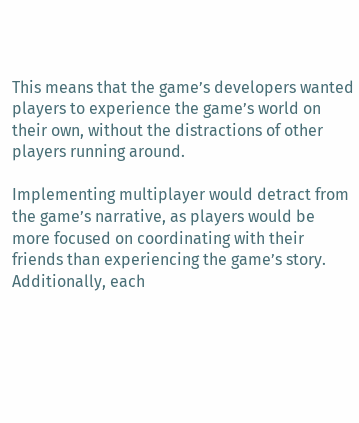This means that the game’s developers wanted players to experience the game’s world on their own, without the distractions of other players running around.

Implementing multiplayer would detract from the game’s narrative, as players would be more focused on coordinating with their friends than experiencing the game’s story. Additionally, each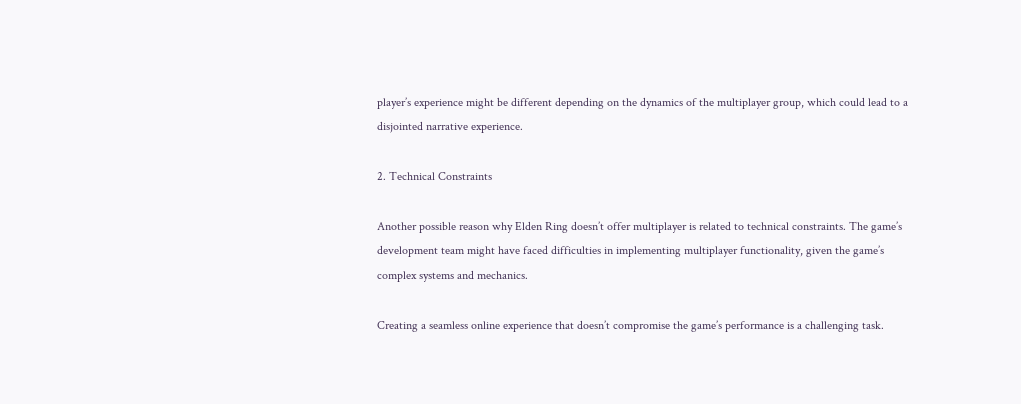player’s experience might be different depending on the dynamics of the multiplayer group, which could lead to a disjointed narrative experience.

2. Technical Constraints

Another possible reason why Elden Ring doesn’t offer multiplayer is related to technical constraints. The game’s development team might have faced difficulties in implementing multiplayer functionality, given the game’s complex systems and mechanics.

Creating a seamless online experience that doesn’t compromise the game’s performance is a challenging task.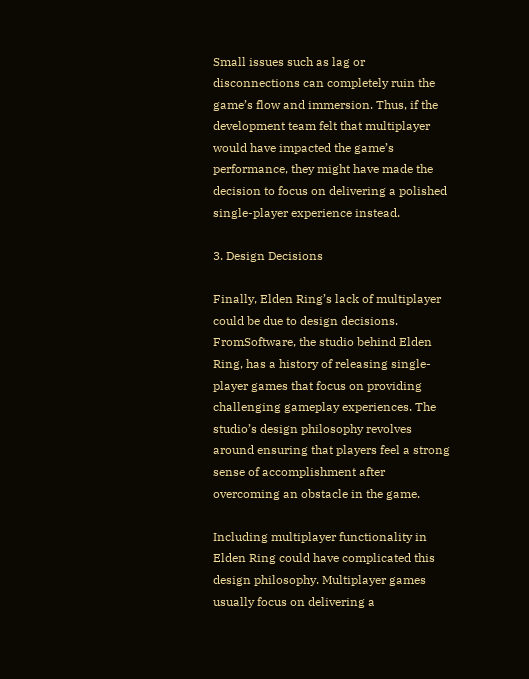Small issues such as lag or disconnections can completely ruin the game’s flow and immersion. Thus, if the development team felt that multiplayer would have impacted the game’s performance, they might have made the decision to focus on delivering a polished single-player experience instead.

3. Design Decisions

Finally, Elden Ring’s lack of multiplayer could be due to design decisions. FromSoftware, the studio behind Elden Ring, has a history of releasing single-player games that focus on providing challenging gameplay experiences. The studio’s design philosophy revolves around ensuring that players feel a strong sense of accomplishment after overcoming an obstacle in the game.

Including multiplayer functionality in Elden Ring could have complicated this design philosophy. Multiplayer games usually focus on delivering a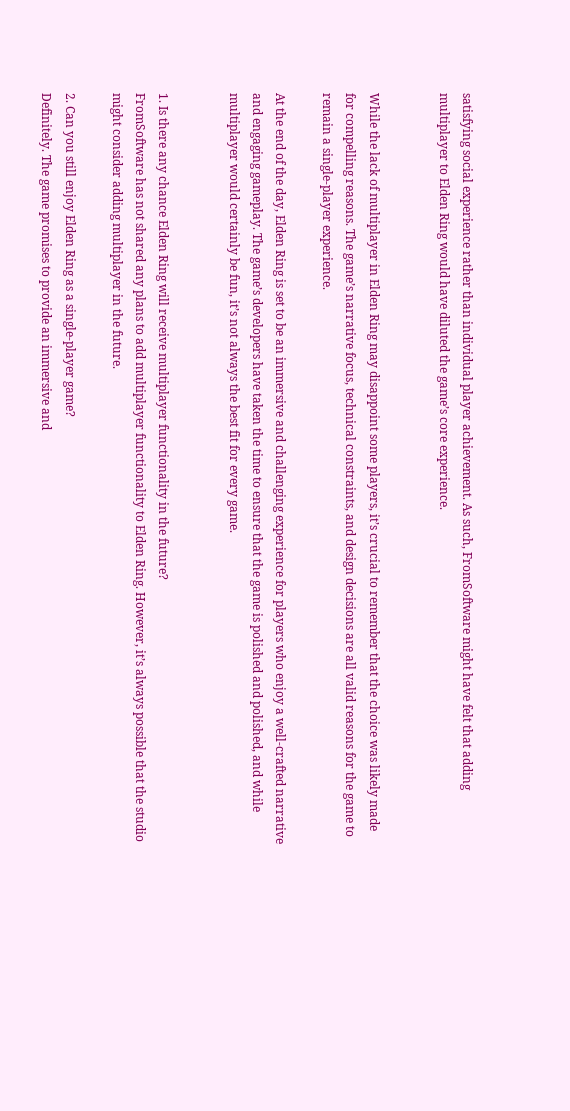satisfying social experience rather than individual player achievement. As such, FromSoftware might have felt that adding multiplayer to Elden Ring would have diluted the game’s core experience.


While the lack of multiplayer in Elden Ring may disappoint some players, it’s crucial to remember that the choice was likely made for compelling reasons. The game’s narrative focus, technical constraints, and design decisions are all valid reasons for the game to remain a single-player experience.

At the end of the day, Elden Ring is set to be an immersive and challenging experience for players who enjoy a well-crafted narrative and engaging gameplay. The game’s developers have taken the time to ensure that the game is polished and polished, and while multiplayer would certainly be fun, it’s not always the best fit for every game.


1. Is there any chance Elden Ring will receive multiplayer functionality in the future?
FromSoftware has not shared any plans to add multiplayer functionality to Elden Ring. However, it’s always possible that the studio might consider adding multiplayer in the future.

2. Can you still enjoy Elden Ring as a single-player game?
Definitely. The game promises to provide an immersive and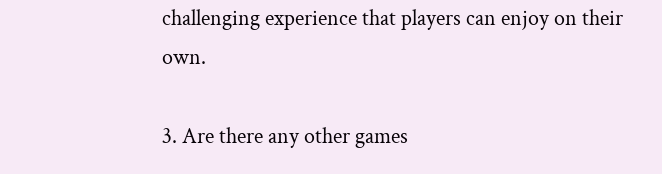challenging experience that players can enjoy on their own.

3. Are there any other games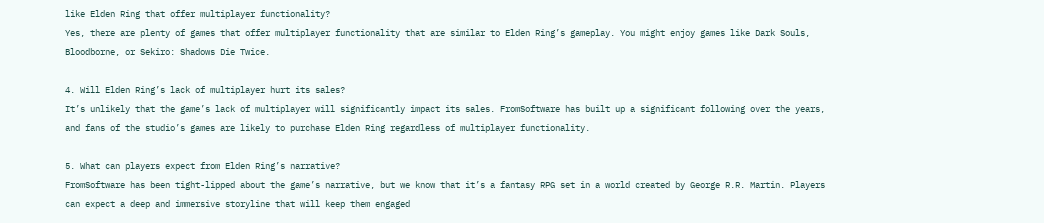like Elden Ring that offer multiplayer functionality?
Yes, there are plenty of games that offer multiplayer functionality that are similar to Elden Ring’s gameplay. You might enjoy games like Dark Souls, Bloodborne, or Sekiro: Shadows Die Twice.

4. Will Elden Ring’s lack of multiplayer hurt its sales?
It’s unlikely that the game’s lack of multiplayer will significantly impact its sales. FromSoftware has built up a significant following over the years, and fans of the studio’s games are likely to purchase Elden Ring regardless of multiplayer functionality.

5. What can players expect from Elden Ring’s narrative?
FromSoftware has been tight-lipped about the game’s narrative, but we know that it’s a fantasy RPG set in a world created by George R.R. Martin. Players can expect a deep and immersive storyline that will keep them engaged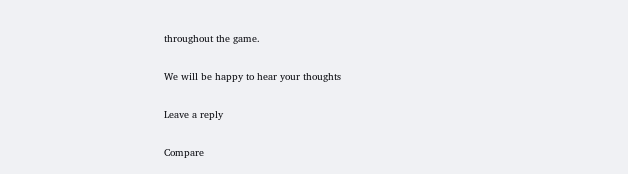throughout the game.

We will be happy to hear your thoughts

Leave a reply

Compare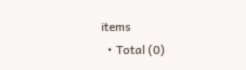items
  • Total (0)